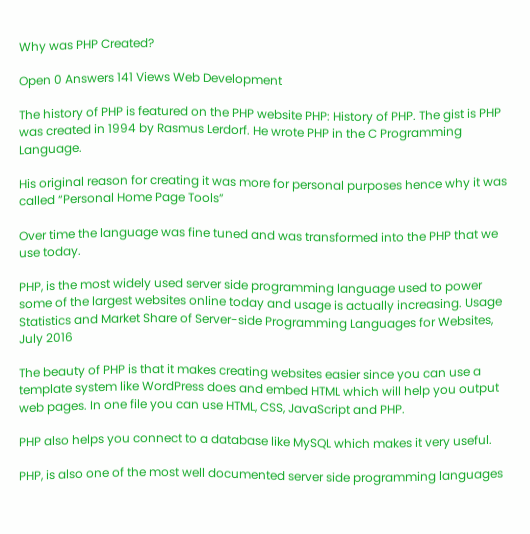Why was PHP Created?

Open 0 Answers 141 Views Web Development

The history of PHP is featured on the PHP website PHP: History of PHP. The gist is PHP was created in 1994 by Rasmus Lerdorf. He wrote PHP in the C Programming Language.

His original reason for creating it was more for personal purposes hence why it was called “Personal Home Page Tools”

Over time the language was fine tuned and was transformed into the PHP that we use today.

PHP, is the most widely used server side programming language used to power some of the largest websites online today and usage is actually increasing. Usage Statistics and Market Share of Server-side Programming Languages for Websites, July 2016

The beauty of PHP is that it makes creating websites easier since you can use a template system like WordPress does and embed HTML which will help you output web pages. In one file you can use HTML, CSS, JavaScript and PHP.

PHP also helps you connect to a database like MySQL which makes it very useful.

PHP, is also one of the most well documented server side programming languages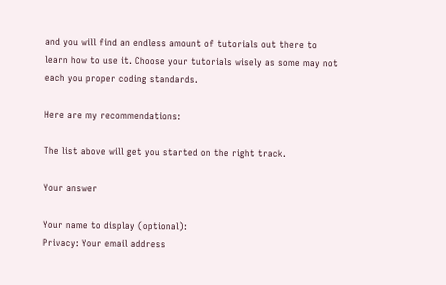and you will find an endless amount of tutorials out there to learn how to use it. Choose your tutorials wisely as some may not each you proper coding standards.

Here are my recommendations:

The list above will get you started on the right track.

Your answer

Your name to display (optional):
Privacy: Your email address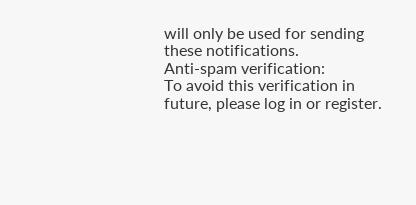will only be used for sending these notifications.
Anti-spam verification:
To avoid this verification in future, please log in or register.